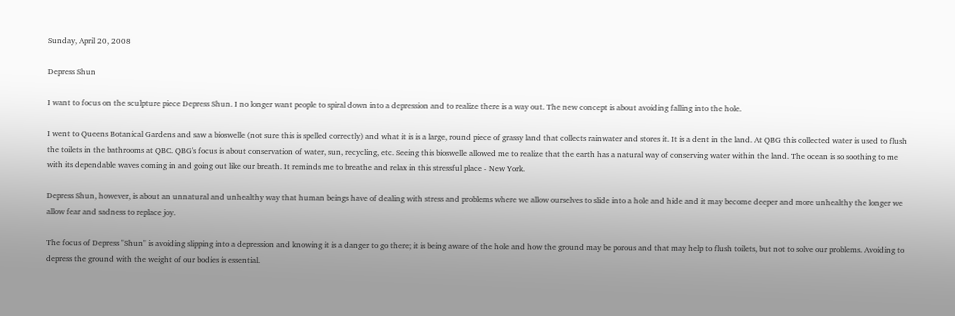Sunday, April 20, 2008

Depress Shun

I want to focus on the sculpture piece Depress Shun. I no longer want people to spiral down into a depression and to realize there is a way out. The new concept is about avoiding falling into the hole.

I went to Queens Botanical Gardens and saw a bioswelle (not sure this is spelled correctly) and what it is is a large, round piece of grassy land that collects rainwater and stores it. It is a dent in the land. At QBG this collected water is used to flush the toilets in the bathrooms at QBC. QBG's focus is about conservation of water, sun, recycling, etc. Seeing this bioswelle allowed me to realize that the earth has a natural way of conserving water within the land. The ocean is so soothing to me with its dependable waves coming in and going out like our breath. It reminds me to breathe and relax in this stressful place - New York.

Depress Shun, however, is about an unnatural and unhealthy way that human beings have of dealing with stress and problems where we allow ourselves to slide into a hole and hide and it may become deeper and more unhealthy the longer we allow fear and sadness to replace joy.

The focus of Depress "Shun" is avoiding slipping into a depression and knowing it is a danger to go there; it is being aware of the hole and how the ground may be porous and that may help to flush toilets, but not to solve our problems. Avoiding to depress the ground with the weight of our bodies is essential.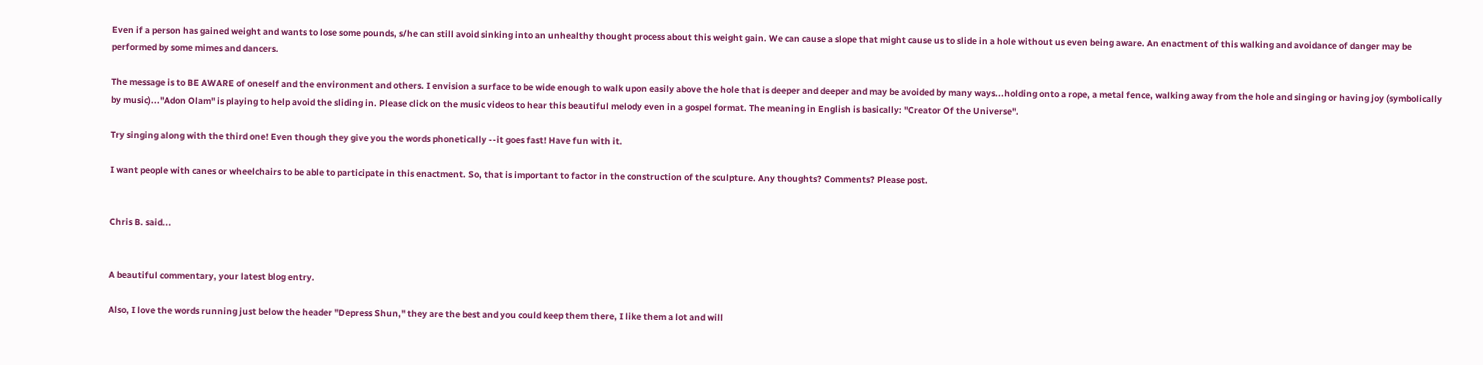Even if a person has gained weight and wants to lose some pounds, s/he can still avoid sinking into an unhealthy thought process about this weight gain. We can cause a slope that might cause us to slide in a hole without us even being aware. An enactment of this walking and avoidance of danger may be performed by some mimes and dancers.

The message is to BE AWARE of oneself and the environment and others. I envision a surface to be wide enough to walk upon easily above the hole that is deeper and deeper and may be avoided by many ways...holding onto a rope, a metal fence, walking away from the hole and singing or having joy (symbolically by music)..."Adon Olam" is playing to help avoid the sliding in. Please click on the music videos to hear this beautiful melody even in a gospel format. The meaning in English is basically: "Creator Of the Universe".

Try singing along with the third one! Even though they give you the words phonetically --it goes fast! Have fun with it.

I want people with canes or wheelchairs to be able to participate in this enactment. So, that is important to factor in the construction of the sculpture. Any thoughts? Comments? Please post.


Chris B. said...


A beautiful commentary, your latest blog entry.

Also, I love the words running just below the header "Depress Shun," they are the best and you could keep them there, I like them a lot and will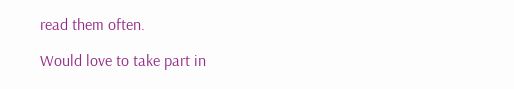read them often.

Would love to take part in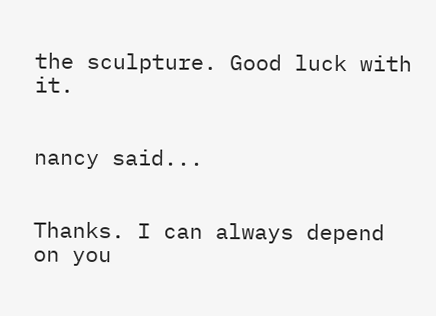the sculpture. Good luck with it.


nancy said...


Thanks. I can always depend on you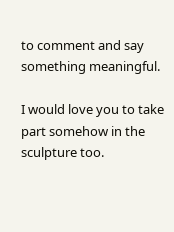to comment and say something meaningful.

I would love you to take part somehow in the sculpture too.